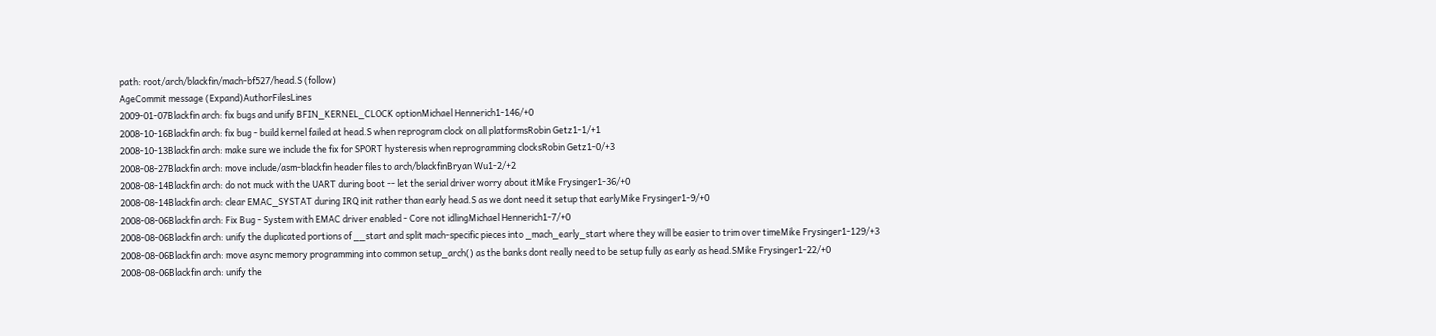path: root/arch/blackfin/mach-bf527/head.S (follow)
AgeCommit message (Expand)AuthorFilesLines
2009-01-07Blackfin arch: fix bugs and unify BFIN_KERNEL_CLOCK optionMichael Hennerich1-146/+0
2008-10-16Blackfin arch: fix bug - build kernel failed at head.S when reprogram clock on all platformsRobin Getz1-1/+1
2008-10-13Blackfin arch: make sure we include the fix for SPORT hysteresis when reprogramming clocksRobin Getz1-0/+3
2008-08-27Blackfin arch: move include/asm-blackfin header files to arch/blackfinBryan Wu1-2/+2
2008-08-14Blackfin arch: do not muck with the UART during boot -- let the serial driver worry about itMike Frysinger1-36/+0
2008-08-14Blackfin arch: clear EMAC_SYSTAT during IRQ init rather than early head.S as we dont need it setup that earlyMike Frysinger1-9/+0
2008-08-06Blackfin arch: Fix Bug - System with EMAC driver enabled - Core not idlingMichael Hennerich1-7/+0
2008-08-06Blackfin arch: unify the duplicated portions of __start and split mach-specific pieces into _mach_early_start where they will be easier to trim over timeMike Frysinger1-129/+3
2008-08-06Blackfin arch: move async memory programming into common setup_arch() as the banks dont really need to be setup fully as early as head.SMike Frysinger1-22/+0
2008-08-06Blackfin arch: unify the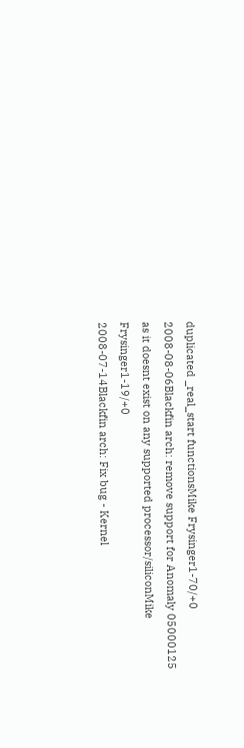duplicated _real_start functionsMike Frysinger1-70/+0
2008-08-06Blackfin arch: remove support for Anomaly 05000125 as it doesnt exist on any supported processor/siliconMike Frysinger1-19/+0
2008-07-14Blackfin arch: Fix bug - Kernel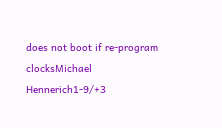does not boot if re-program clocksMichael Hennerich1-9/+3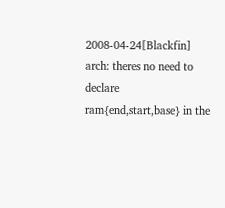2008-04-24[Blackfin] arch: theres no need to declare ram{end,start,base} in the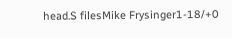head.S filesMike Frysinger1-18/+0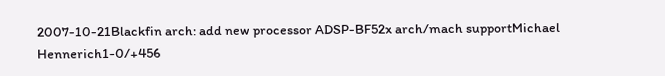2007-10-21Blackfin arch: add new processor ADSP-BF52x arch/mach supportMichael Hennerich1-0/+456